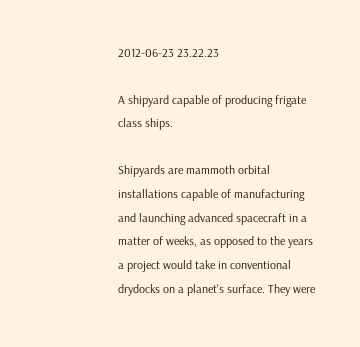2012-06-23 23.22.23

A shipyard capable of producing frigate class ships.

Shipyards are mammoth orbital installations capable of manufacturing and launching advanced spacecraft in a matter of weeks, as opposed to the years a project would take in conventional drydocks on a planet's surface. They were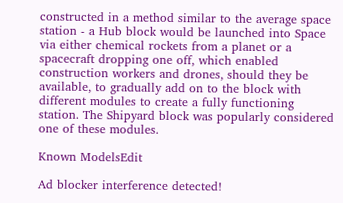constructed in a method similar to the average space station - a Hub block would be launched into Space via either chemical rockets from a planet or a spacecraft dropping one off, which enabled construction workers and drones, should they be available, to gradually add on to the block with different modules to create a fully functioning station. The Shipyard block was popularly considered one of these modules.

Known ModelsEdit

Ad blocker interference detected!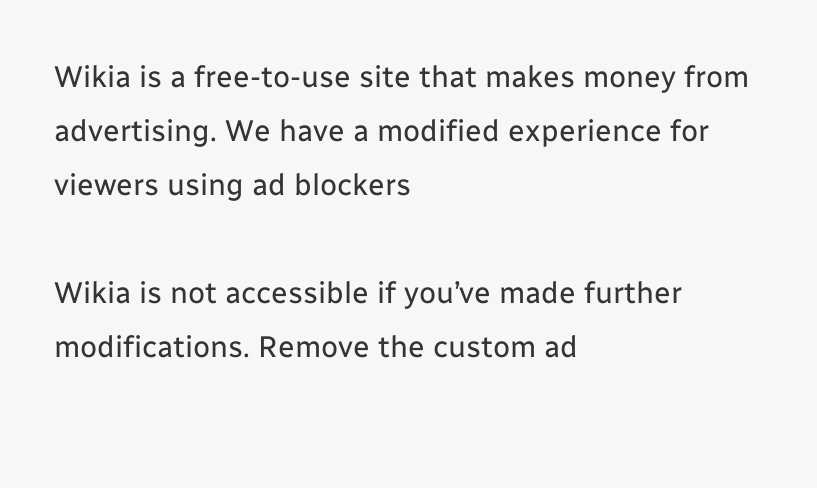Wikia is a free-to-use site that makes money from advertising. We have a modified experience for viewers using ad blockers

Wikia is not accessible if you’ve made further modifications. Remove the custom ad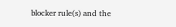blocker rule(s) and the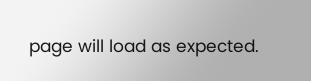page will load as expected.